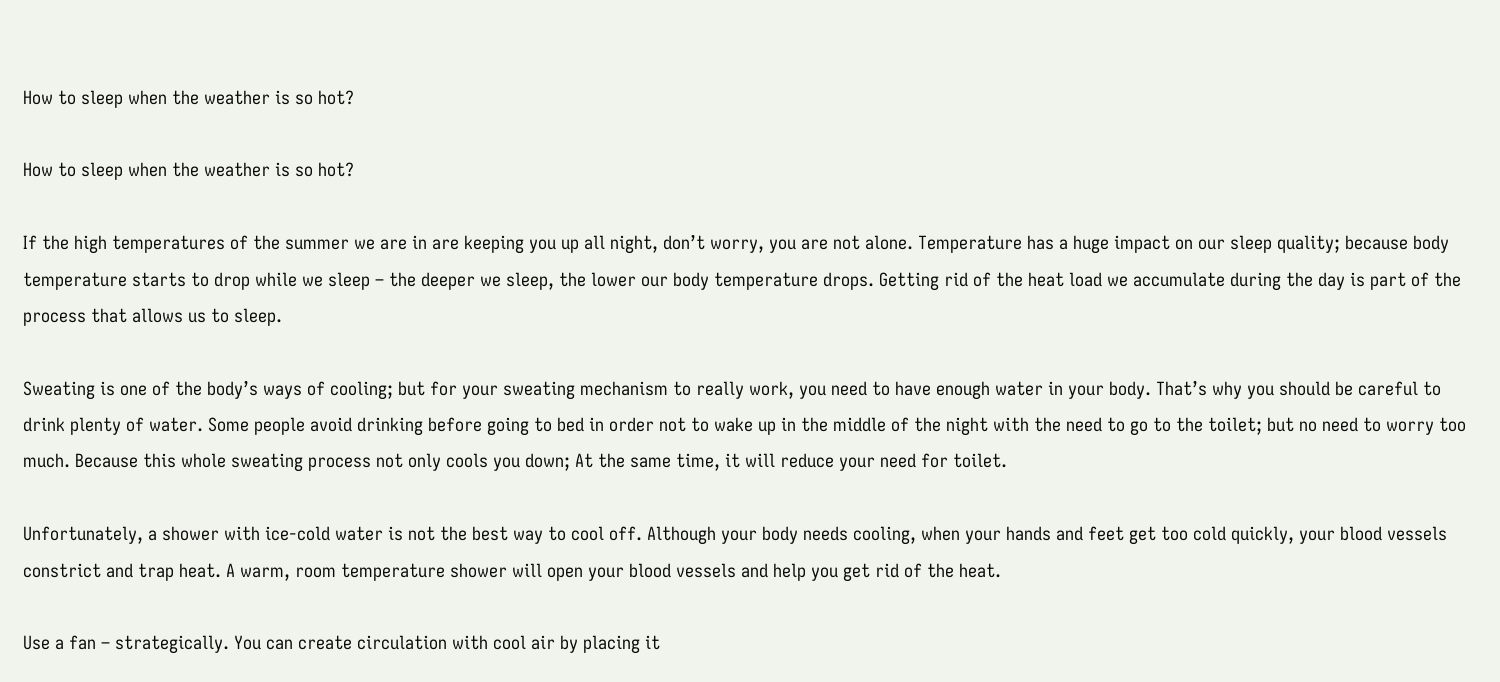How to sleep when the weather is so hot?

How to sleep when the weather is so hot?

If the high temperatures of the summer we are in are keeping you up all night, don’t worry, you are not alone. Temperature has a huge impact on our sleep quality; because body temperature starts to drop while we sleep – the deeper we sleep, the lower our body temperature drops. Getting rid of the heat load we accumulate during the day is part of the process that allows us to sleep.

Sweating is one of the body’s ways of cooling; but for your sweating mechanism to really work, you need to have enough water in your body. That’s why you should be careful to drink plenty of water. Some people avoid drinking before going to bed in order not to wake up in the middle of the night with the need to go to the toilet; but no need to worry too much. Because this whole sweating process not only cools you down; At the same time, it will reduce your need for toilet.

Unfortunately, a shower with ice-cold water is not the best way to cool off. Although your body needs cooling, when your hands and feet get too cold quickly, your blood vessels constrict and trap heat. A warm, room temperature shower will open your blood vessels and help you get rid of the heat.

Use a fan – strategically. You can create circulation with cool air by placing it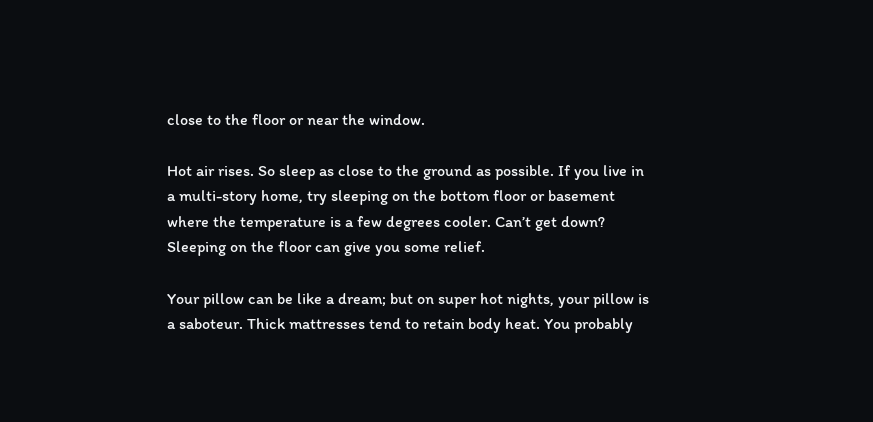close to the floor or near the window.

Hot air rises. So sleep as close to the ground as possible. If you live in a multi-story home, try sleeping on the bottom floor or basement where the temperature is a few degrees cooler. Can’t get down? Sleeping on the floor can give you some relief.

Your pillow can be like a dream; but on super hot nights, your pillow is a saboteur. Thick mattresses tend to retain body heat. You probably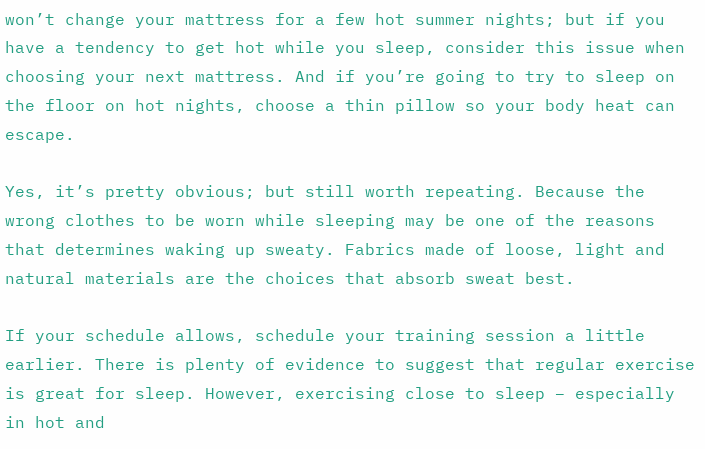won’t change your mattress for a few hot summer nights; but if you have a tendency to get hot while you sleep, consider this issue when choosing your next mattress. And if you’re going to try to sleep on the floor on hot nights, choose a thin pillow so your body heat can escape.

Yes, it’s pretty obvious; but still worth repeating. Because the wrong clothes to be worn while sleeping may be one of the reasons that determines waking up sweaty. Fabrics made of loose, light and natural materials are the choices that absorb sweat best.

If your schedule allows, schedule your training session a little earlier. There is plenty of evidence to suggest that regular exercise is great for sleep. However, exercising close to sleep – especially in hot and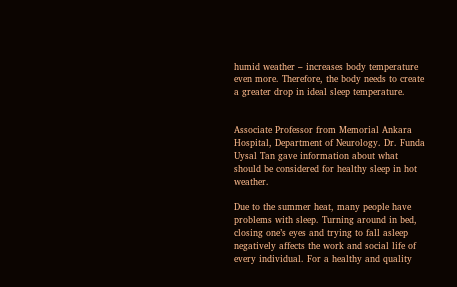humid weather – increases body temperature even more. Therefore, the body needs to create a greater drop in ideal sleep temperature.


Associate Professor from Memorial Ankara Hospital, Department of Neurology. Dr. Funda Uysal Tan gave information about what should be considered for healthy sleep in hot weather.

Due to the summer heat, many people have problems with sleep. Turning around in bed, closing one’s eyes and trying to fall asleep negatively affects the work and social life of every individual. For a healthy and quality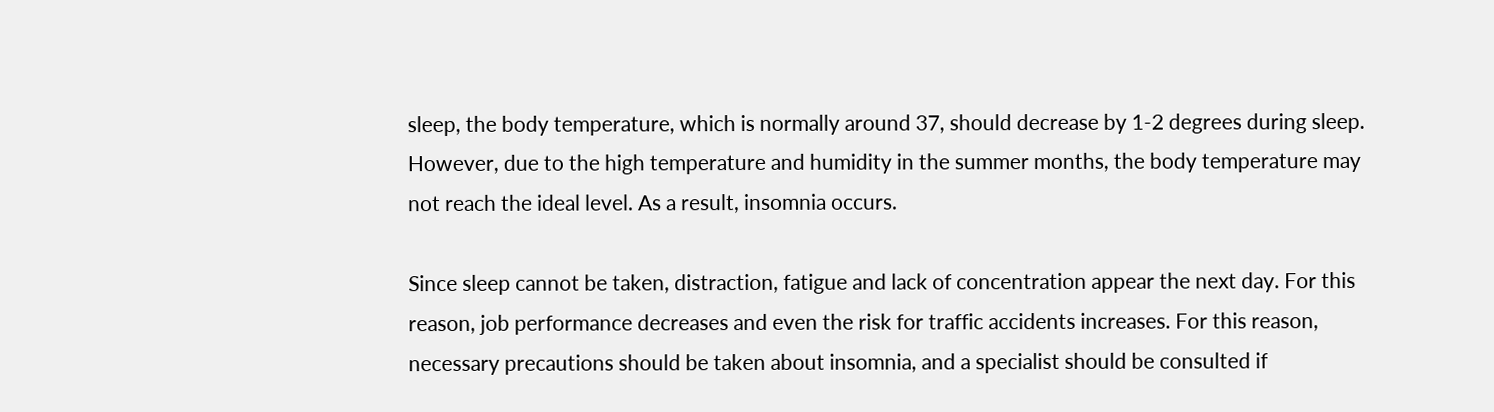sleep, the body temperature, which is normally around 37, should decrease by 1-2 degrees during sleep. However, due to the high temperature and humidity in the summer months, the body temperature may not reach the ideal level. As a result, insomnia occurs.

Since sleep cannot be taken, distraction, fatigue and lack of concentration appear the next day. For this reason, job performance decreases and even the risk for traffic accidents increases. For this reason, necessary precautions should be taken about insomnia, and a specialist should be consulted if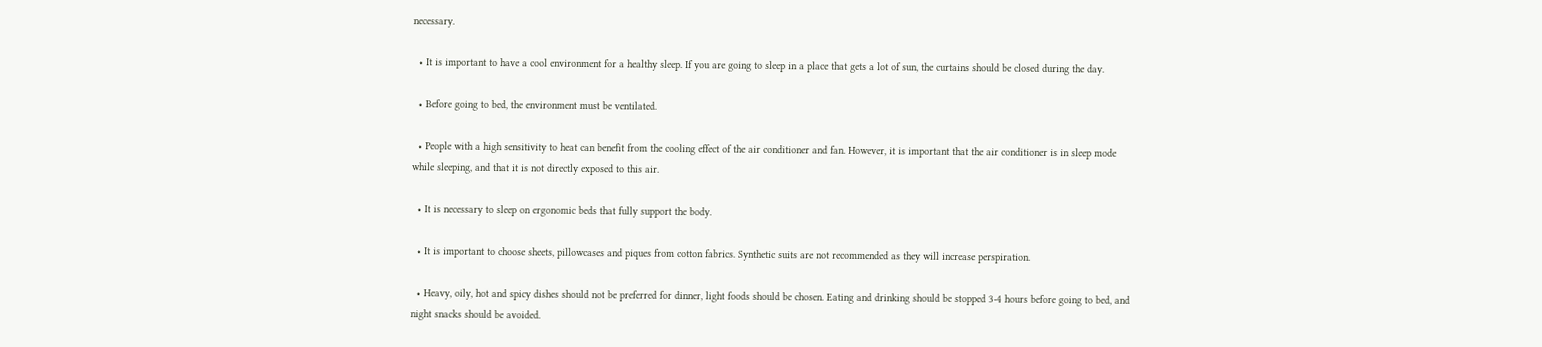necessary.

  • It is important to have a cool environment for a healthy sleep. If you are going to sleep in a place that gets a lot of sun, the curtains should be closed during the day.

  • Before going to bed, the environment must be ventilated.

  • People with a high sensitivity to heat can benefit from the cooling effect of the air conditioner and fan. However, it is important that the air conditioner is in sleep mode while sleeping, and that it is not directly exposed to this air.

  • It is necessary to sleep on ergonomic beds that fully support the body.

  • It is important to choose sheets, pillowcases and piques from cotton fabrics. Synthetic suits are not recommended as they will increase perspiration.

  • Heavy, oily, hot and spicy dishes should not be preferred for dinner, light foods should be chosen. Eating and drinking should be stopped 3-4 hours before going to bed, and night snacks should be avoided.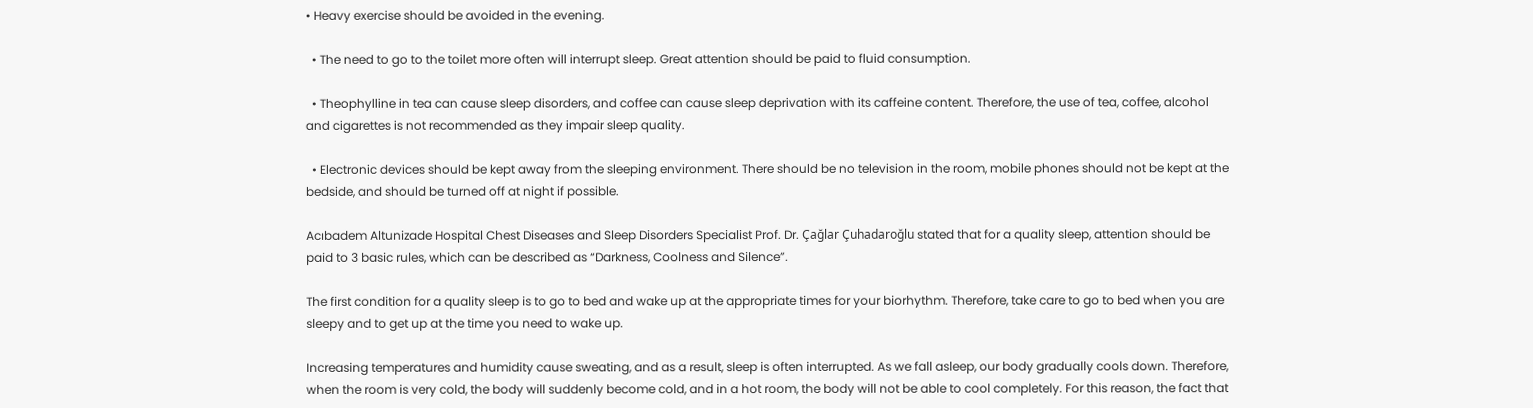• Heavy exercise should be avoided in the evening.

  • The need to go to the toilet more often will interrupt sleep. Great attention should be paid to fluid consumption.

  • Theophylline in tea can cause sleep disorders, and coffee can cause sleep deprivation with its caffeine content. Therefore, the use of tea, coffee, alcohol and cigarettes is not recommended as they impair sleep quality.

  • Electronic devices should be kept away from the sleeping environment. There should be no television in the room, mobile phones should not be kept at the bedside, and should be turned off at night if possible.

Acıbadem Altunizade Hospital Chest Diseases and Sleep Disorders Specialist Prof. Dr. Çağlar Çuhadaroğlu stated that for a quality sleep, attention should be paid to 3 basic rules, which can be described as “Darkness, Coolness and Silence”.

The first condition for a quality sleep is to go to bed and wake up at the appropriate times for your biorhythm. Therefore, take care to go to bed when you are sleepy and to get up at the time you need to wake up.

Increasing temperatures and humidity cause sweating, and as a result, sleep is often interrupted. As we fall asleep, our body gradually cools down. Therefore, when the room is very cold, the body will suddenly become cold, and in a hot room, the body will not be able to cool completely. For this reason, the fact that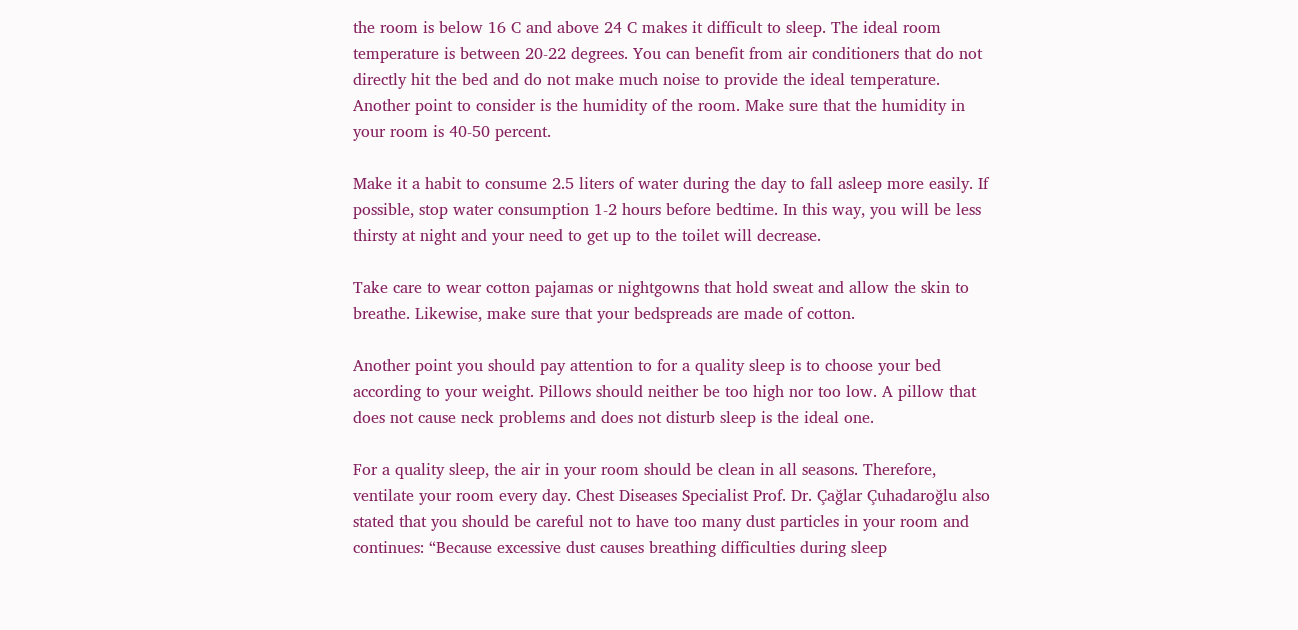the room is below 16 C and above 24 C makes it difficult to sleep. The ideal room temperature is between 20-22 degrees. You can benefit from air conditioners that do not directly hit the bed and do not make much noise to provide the ideal temperature. Another point to consider is the humidity of the room. Make sure that the humidity in your room is 40-50 percent.

Make it a habit to consume 2.5 liters of water during the day to fall asleep more easily. If possible, stop water consumption 1-2 hours before bedtime. In this way, you will be less thirsty at night and your need to get up to the toilet will decrease.

Take care to wear cotton pajamas or nightgowns that hold sweat and allow the skin to breathe. Likewise, make sure that your bedspreads are made of cotton.

Another point you should pay attention to for a quality sleep is to choose your bed according to your weight. Pillows should neither be too high nor too low. A pillow that does not cause neck problems and does not disturb sleep is the ideal one.

For a quality sleep, the air in your room should be clean in all seasons. Therefore, ventilate your room every day. Chest Diseases Specialist Prof. Dr. Çağlar Çuhadaroğlu also stated that you should be careful not to have too many dust particles in your room and continues: “Because excessive dust causes breathing difficulties during sleep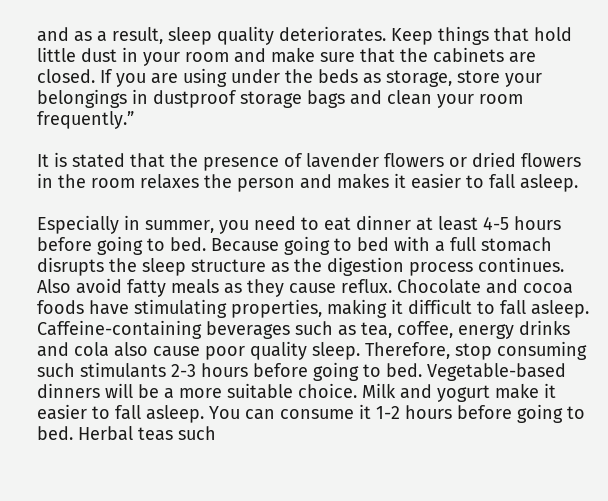and as a result, sleep quality deteriorates. Keep things that hold little dust in your room and make sure that the cabinets are closed. If you are using under the beds as storage, store your belongings in dustproof storage bags and clean your room frequently.”

It is stated that the presence of lavender flowers or dried flowers in the room relaxes the person and makes it easier to fall asleep.

Especially in summer, you need to eat dinner at least 4-5 hours before going to bed. Because going to bed with a full stomach disrupts the sleep structure as the digestion process continues. Also avoid fatty meals as they cause reflux. Chocolate and cocoa foods have stimulating properties, making it difficult to fall asleep. Caffeine-containing beverages such as tea, coffee, energy drinks and cola also cause poor quality sleep. Therefore, stop consuming such stimulants 2-3 hours before going to bed. Vegetable-based dinners will be a more suitable choice. Milk and yogurt make it easier to fall asleep. You can consume it 1-2 hours before going to bed. Herbal teas such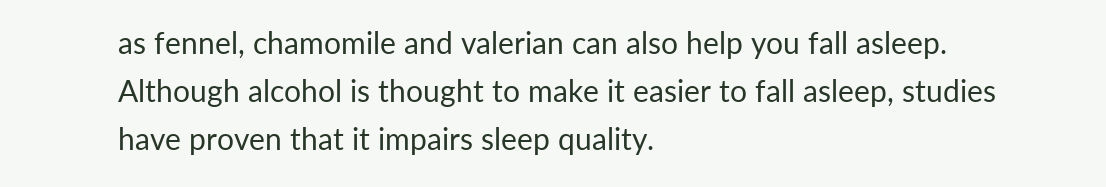as fennel, chamomile and valerian can also help you fall asleep. Although alcohol is thought to make it easier to fall asleep, studies have proven that it impairs sleep quality.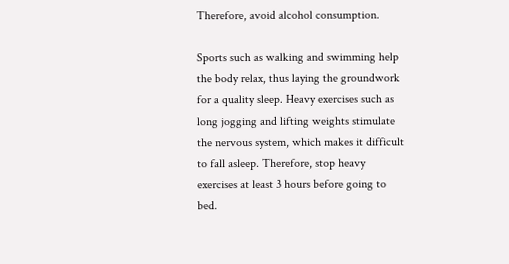Therefore, avoid alcohol consumption.

Sports such as walking and swimming help the body relax, thus laying the groundwork for a quality sleep. Heavy exercises such as long jogging and lifting weights stimulate the nervous system, which makes it difficult to fall asleep. Therefore, stop heavy exercises at least 3 hours before going to bed.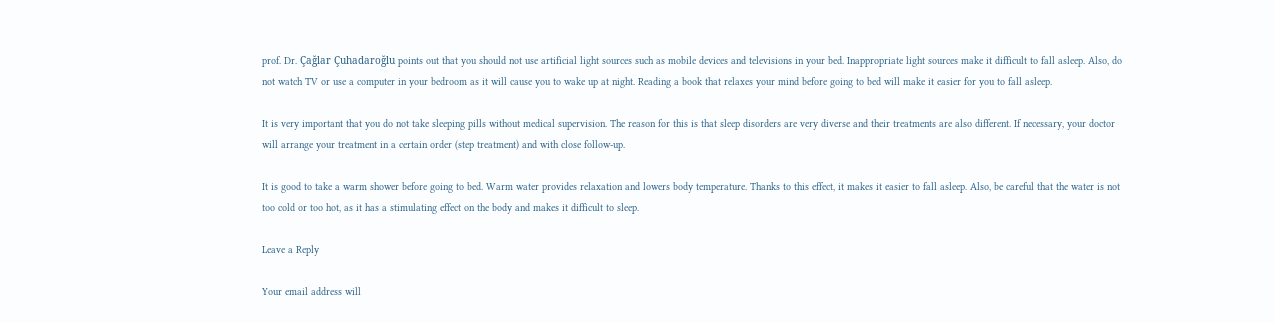prof. Dr. Çağlar Çuhadaroğlu points out that you should not use artificial light sources such as mobile devices and televisions in your bed. Inappropriate light sources make it difficult to fall asleep. Also, do not watch TV or use a computer in your bedroom as it will cause you to wake up at night. Reading a book that relaxes your mind before going to bed will make it easier for you to fall asleep.

It is very important that you do not take sleeping pills without medical supervision. The reason for this is that sleep disorders are very diverse and their treatments are also different. If necessary, your doctor will arrange your treatment in a certain order (step treatment) and with close follow-up.

It is good to take a warm shower before going to bed. Warm water provides relaxation and lowers body temperature. Thanks to this effect, it makes it easier to fall asleep. Also, be careful that the water is not too cold or too hot, as it has a stimulating effect on the body and makes it difficult to sleep.

Leave a Reply

Your email address will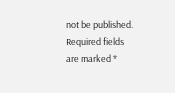not be published. Required fields are marked *